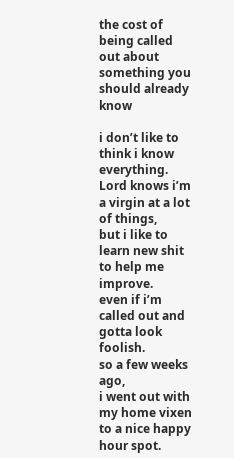the cost of being called out about something you should already know

i don’t like to think i know everything.
Lord knows i’m a virgin at a lot of things,
but i like to learn new shit to help me improve.
even if i’m called out and gotta look foolish.
so a few weeks ago,
i went out with my home vixen to a nice happy hour spot.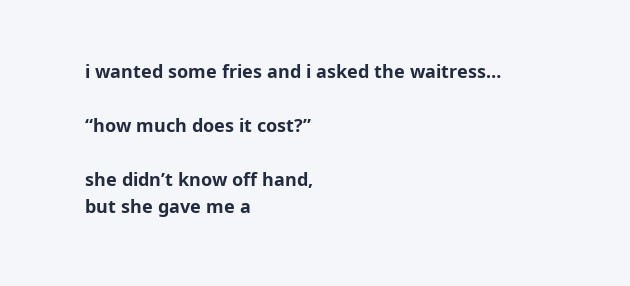i wanted some fries and i asked the waitress…

“how much does it cost?”

she didn’t know off hand,
but she gave me a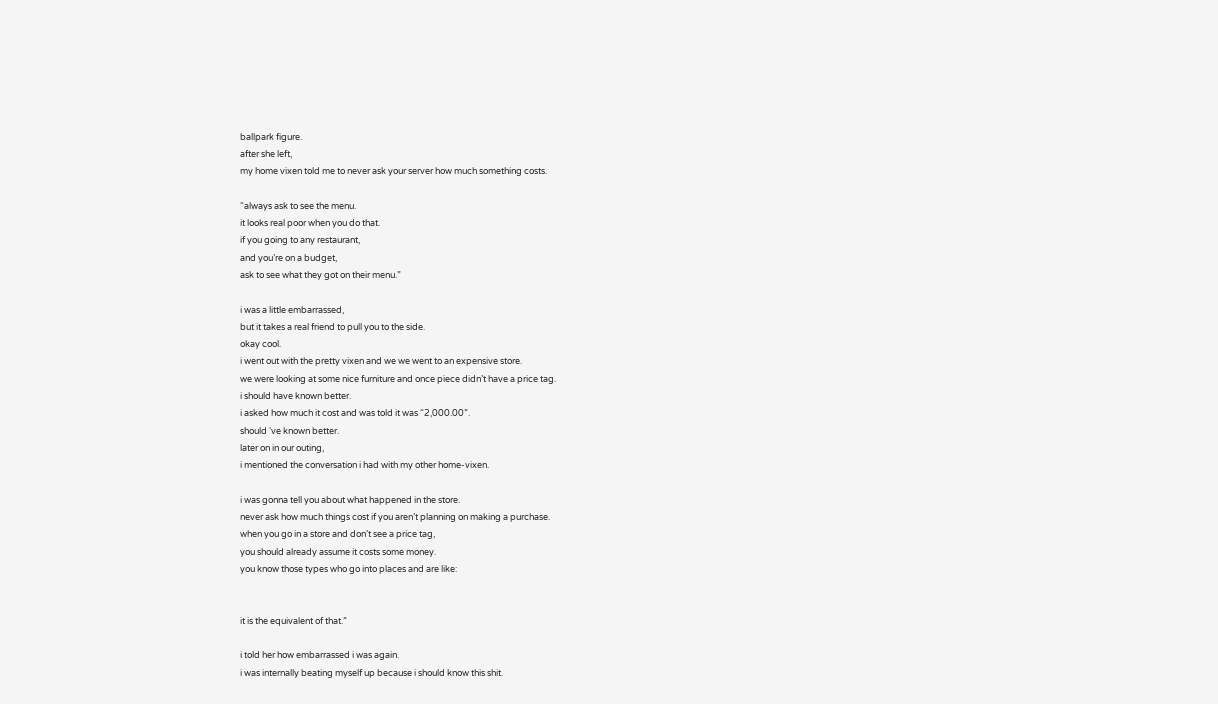ballpark figure.
after she left,
my home vixen told me to never ask your server how much something costs.

“always ask to see the menu.
it looks real poor when you do that.
if you going to any restaurant,
and you’re on a budget,
ask to see what they got on their menu.”

i was a little embarrassed,
but it takes a real friend to pull you to the side.
okay cool.
i went out with the pretty vixen and we we went to an expensive store.
we were looking at some nice furniture and once piece didn’t have a price tag.
i should have known better.
i asked how much it cost and was told it was “2,000.00”.
should ‘ve known better.
later on in our outing,
i mentioned the conversation i had with my other home-vixen.

i was gonna tell you about what happened in the store.
never ask how much things cost if you aren’t planning on making a purchase.
when you go in a store and don’t see a price tag,
you should already assume it costs some money.
you know those types who go into places and are like:


it is the equivalent of that.”

i told her how embarrassed i was again.
i was internally beating myself up because i should know this shit.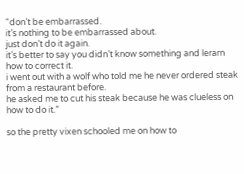“don’t be embarrassed.
it’s nothing to be embarrassed about.
just don’t do it again.
it’s better to say you didn’t know something and lerarn how to correct it.
i went out with a wolf who told me he never ordered steak from a restaurant before.
he asked me to cut his steak because he was clueless on how to do it.”

so the pretty vixen schooled me on how to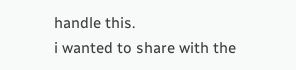handle this.
i wanted to share with the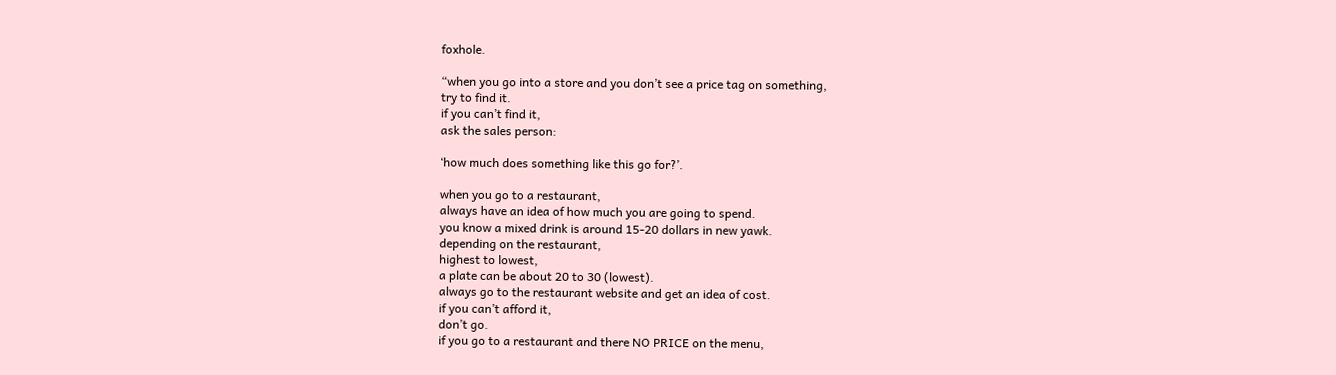foxhole.

“when you go into a store and you don’t see a price tag on something,
try to find it.
if you can’t find it,
ask the sales person:

‘how much does something like this go for?’.

when you go to a restaurant,
always have an idea of how much you are going to spend.
you know a mixed drink is around 15-20 dollars in new yawk.
depending on the restaurant,
highest to lowest,
a plate can be about 20 to 30 (lowest).
always go to the restaurant website and get an idea of cost.
if you can’t afford it,
don’t go.
if you go to a restaurant and there NO PRICE on the menu,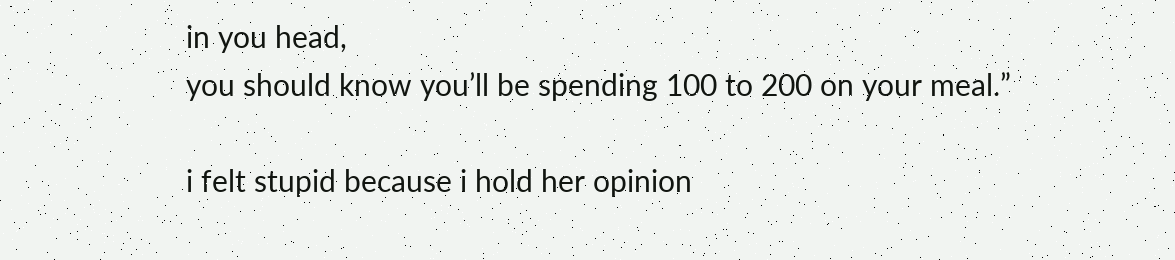in you head,
you should know you’ll be spending 100 to 200 on your meal.”

i felt stupid because i hold her opinion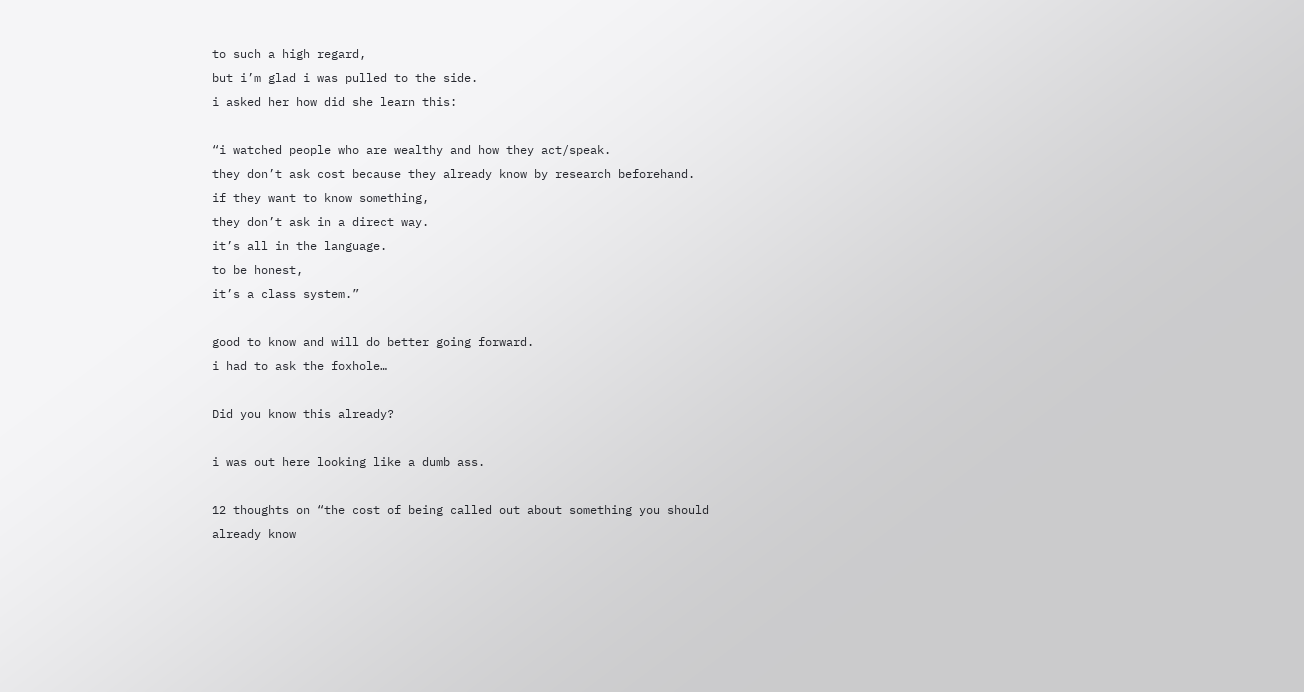to such a high regard,
but i’m glad i was pulled to the side.
i asked her how did she learn this:

“i watched people who are wealthy and how they act/speak.
they don’t ask cost because they already know by research beforehand.
if they want to know something,
they don’t ask in a direct way.
it’s all in the language.
to be honest,
it’s a class system.”

good to know and will do better going forward.
i had to ask the foxhole…

Did you know this already?

i was out here looking like a dumb ass.

12 thoughts on “the cost of being called out about something you should already know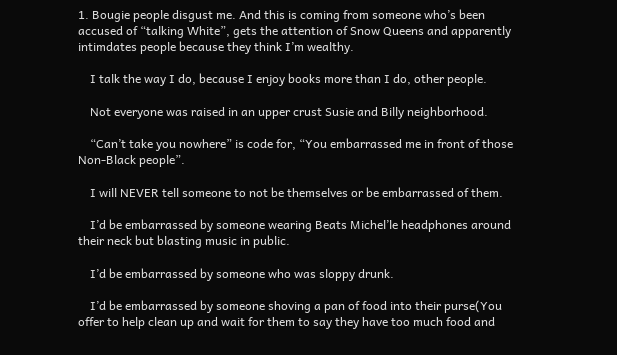1. Bougie people disgust me. And this is coming from someone who’s been accused of “talking White”, gets the attention of Snow Queens and apparently intimdates people because they think I’m wealthy.

    I talk the way I do, because I enjoy books more than I do, other people.

    Not everyone was raised in an upper crust Susie and Billy neighborhood.

    “Can’t take you nowhere” is code for, “You embarrassed me in front of those Non-Black people”.

    I will NEVER tell someone to not be themselves or be embarrassed of them.

    I’d be embarrassed by someone wearing Beats Michel’le headphones around their neck but blasting music in public.

    I’d be embarrassed by someone who was sloppy drunk.

    I’d be embarrassed by someone shoving a pan of food into their purse(You offer to help clean up and wait for them to say they have too much food and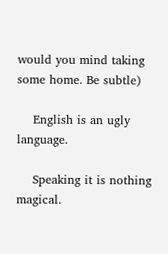would you mind taking some home. Be subtle)

    English is an ugly language.

    Speaking it is nothing magical.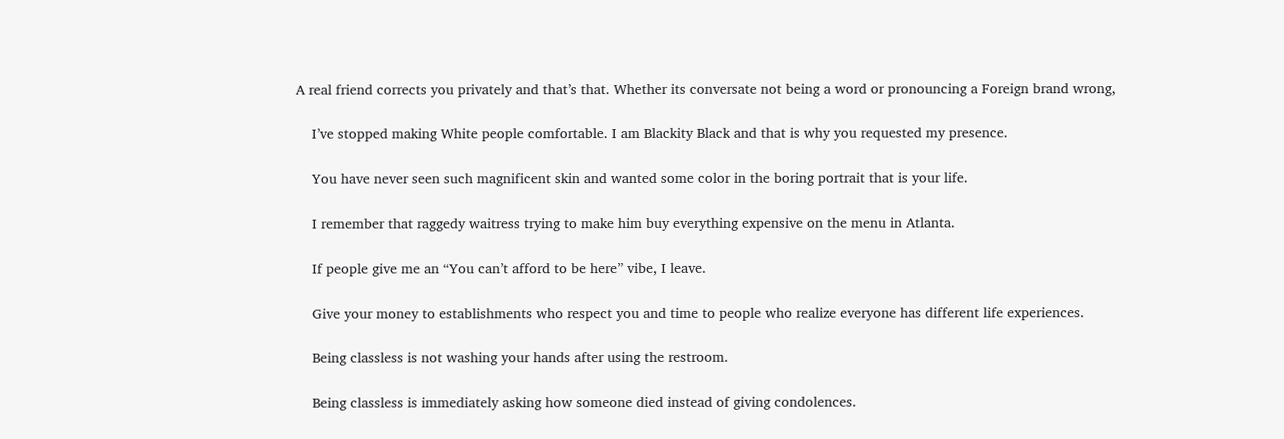A real friend corrects you privately and that’s that. Whether its conversate not being a word or pronouncing a Foreign brand wrong,

    I’ve stopped making White people comfortable. I am Blackity Black and that is why you requested my presence.

    You have never seen such magnificent skin and wanted some color in the boring portrait that is your life.

    I remember that raggedy waitress trying to make him buy everything expensive on the menu in Atlanta.

    If people give me an “You can’t afford to be here” vibe, I leave.

    Give your money to establishments who respect you and time to people who realize everyone has different life experiences.

    Being classless is not washing your hands after using the restroom.

    Being classless is immediately asking how someone died instead of giving condolences.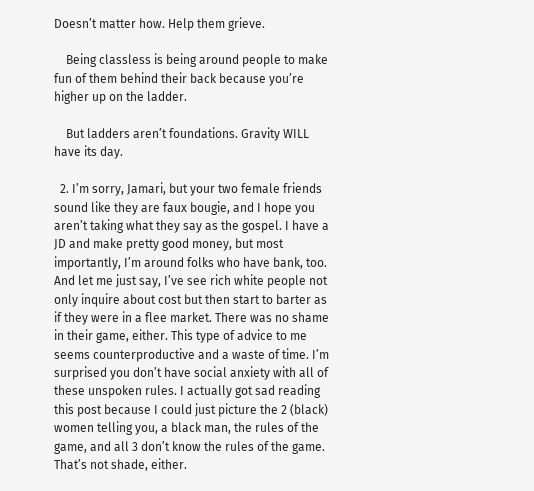Doesn’t matter how. Help them grieve.

    Being classless is being around people to make fun of them behind their back because you’re higher up on the ladder.

    But ladders aren’t foundations. Gravity WILL have its day.

  2. I’m sorry, Jamari, but your two female friends sound like they are faux bougie, and I hope you aren’t taking what they say as the gospel. I have a JD and make pretty good money, but most importantly, I’m around folks who have bank, too. And let me just say, I’ve see rich white people not only inquire about cost but then start to barter as if they were in a flee market. There was no shame in their game, either. This type of advice to me seems counterproductive and a waste of time. I’m surprised you don’t have social anxiety with all of these unspoken rules. I actually got sad reading this post because I could just picture the 2 (black) women telling you, a black man, the rules of the game, and all 3 don’t know the rules of the game. That’s not shade, either.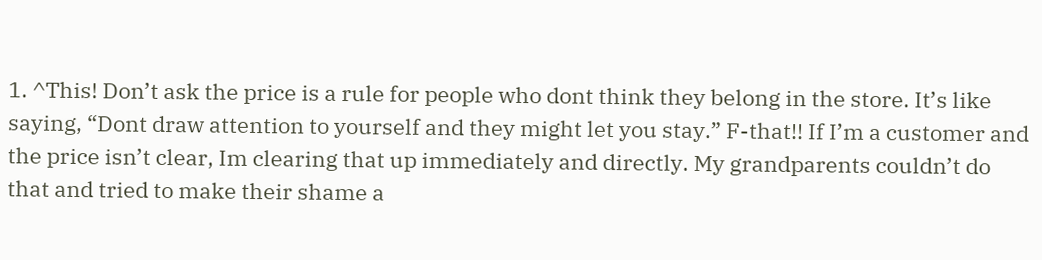1. ^This! Don’t ask the price is a rule for people who dont think they belong in the store. It’s like saying, “Dont draw attention to yourself and they might let you stay.” F-that!! If I’m a customer and the price isn’t clear, Im clearing that up immediately and directly. My grandparents couldn’t do that and tried to make their shame a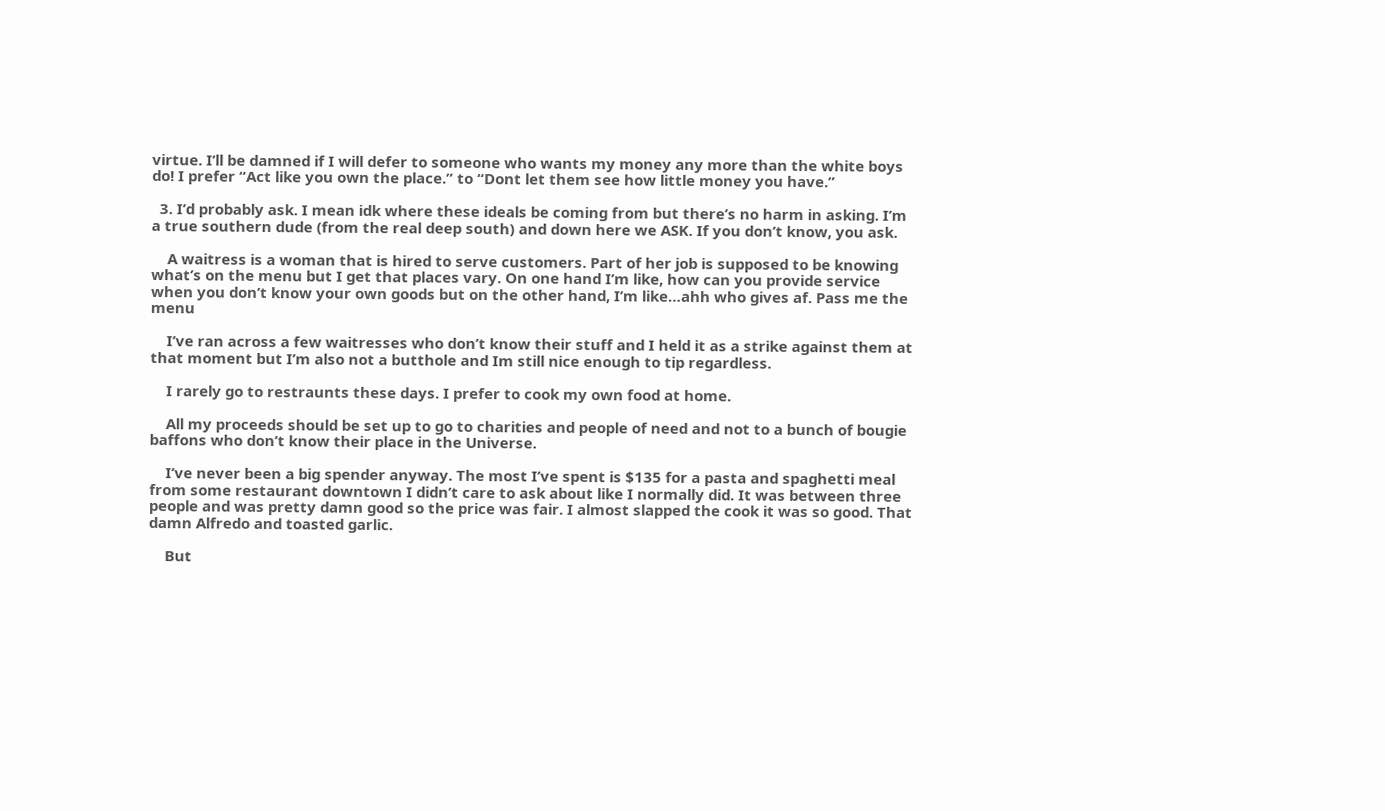virtue. I’ll be damned if I will defer to someone who wants my money any more than the white boys do! I prefer “Act like you own the place.” to “Dont let them see how little money you have.”

  3. I’d probably ask. I mean idk where these ideals be coming from but there’s no harm in asking. I’m a true southern dude (from the real deep south) and down here we ASK. If you don’t know, you ask.

    A waitress is a woman that is hired to serve customers. Part of her job is supposed to be knowing what’s on the menu but I get that places vary. On one hand I’m like, how can you provide service when you don’t know your own goods but on the other hand, I’m like…ahh who gives af. Pass me the menu

    I’ve ran across a few waitresses who don’t know their stuff and I held it as a strike against them at that moment but I’m also not a butthole and Im still nice enough to tip regardless.

    I rarely go to restraunts these days. I prefer to cook my own food at home.

    All my proceeds should be set up to go to charities and people of need and not to a bunch of bougie baffons who don’t know their place in the Universe.

    I’ve never been a big spender anyway. The most I’ve spent is $135 for a pasta and spaghetti meal from some restaurant downtown I didn’t care to ask about like I normally did. It was between three people and was pretty damn good so the price was fair. I almost slapped the cook it was so good. That damn Alfredo and toasted garlic.

    But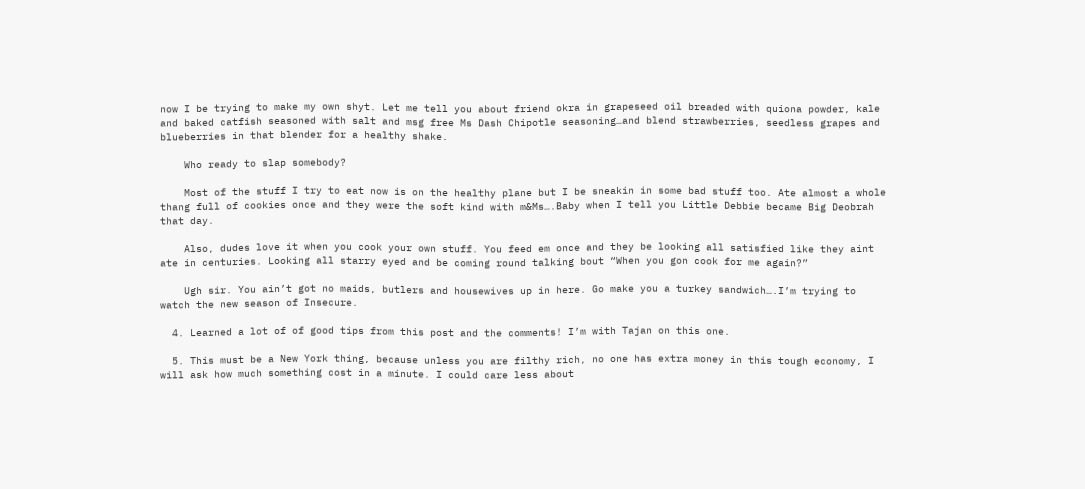now I be trying to make my own shyt. Let me tell you about friend okra in grapeseed oil breaded with quiona powder, kale and baked catfish seasoned with salt and msg free Ms Dash Chipotle seasoning…and blend strawberries, seedless grapes and blueberries in that blender for a healthy shake.

    Who ready to slap somebody?

    Most of the stuff I try to eat now is on the healthy plane but I be sneakin in some bad stuff too. Ate almost a whole thang full of cookies once and they were the soft kind with m&Ms….Baby when I tell you Little Debbie became Big Deobrah that day.

    Also, dudes love it when you cook your own stuff. You feed em once and they be looking all satisfied like they aint ate in centuries. Looking all starry eyed and be coming round talking bout “When you gon cook for me again?”

    Ugh sir. You ain’t got no maids, butlers and housewives up in here. Go make you a turkey sandwich….I’m trying to watch the new season of Insecure.

  4. Learned a lot of of good tips from this post and the comments! I’m with Tajan on this one.

  5. This must be a New York thing, because unless you are filthy rich, no one has extra money in this tough economy, I will ask how much something cost in a minute. I could care less about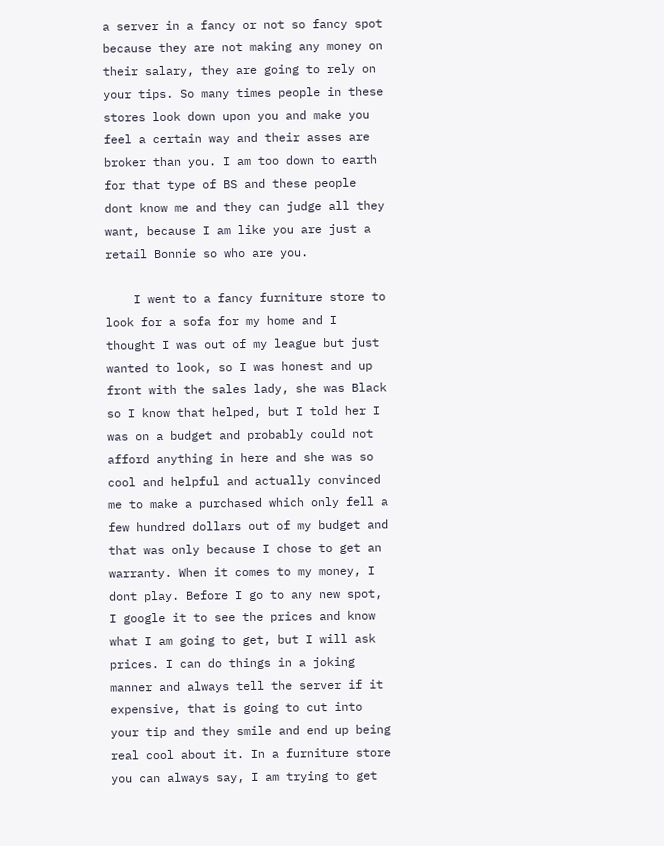a server in a fancy or not so fancy spot because they are not making any money on their salary, they are going to rely on your tips. So many times people in these stores look down upon you and make you feel a certain way and their asses are broker than you. I am too down to earth for that type of BS and these people dont know me and they can judge all they want, because I am like you are just a retail Bonnie so who are you.

    I went to a fancy furniture store to look for a sofa for my home and I thought I was out of my league but just wanted to look, so I was honest and up front with the sales lady, she was Black so I know that helped, but I told her I was on a budget and probably could not afford anything in here and she was so cool and helpful and actually convinced me to make a purchased which only fell a few hundred dollars out of my budget and that was only because I chose to get an warranty. When it comes to my money, I dont play. Before I go to any new spot, I google it to see the prices and know what I am going to get, but I will ask prices. I can do things in a joking manner and always tell the server if it expensive, that is going to cut into your tip and they smile and end up being real cool about it. In a furniture store you can always say, I am trying to get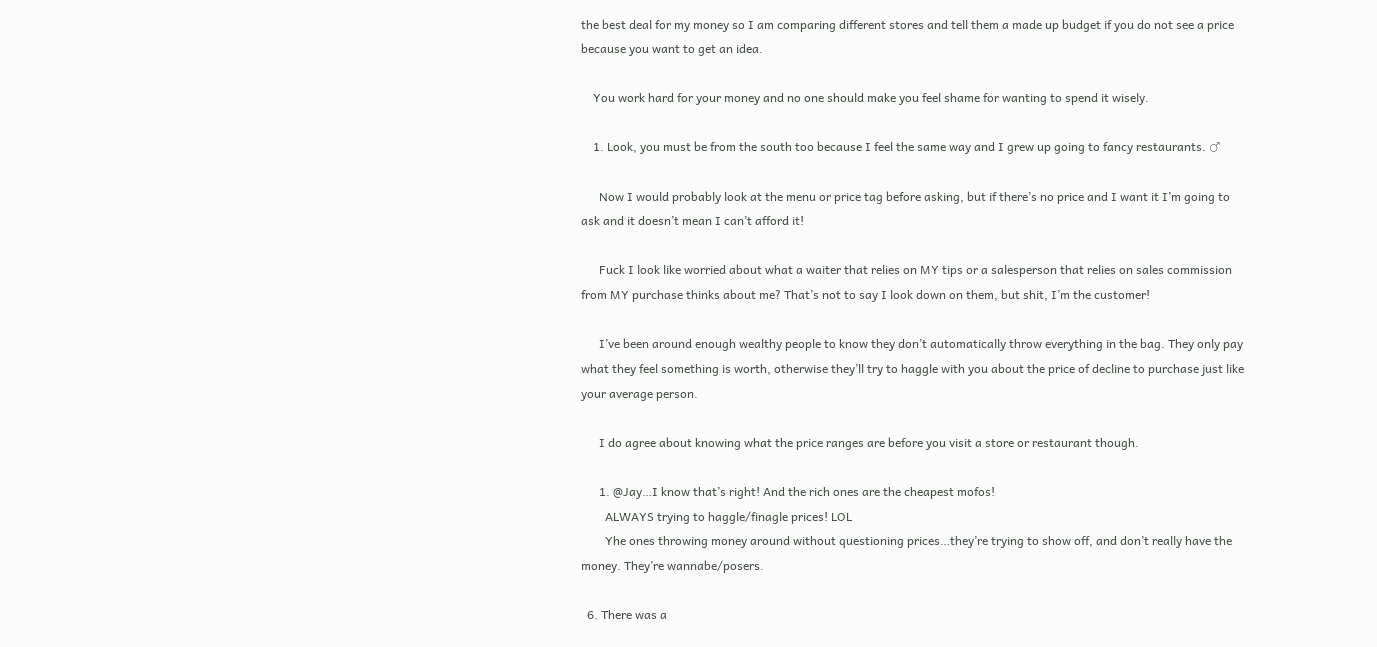the best deal for my money so I am comparing different stores and tell them a made up budget if you do not see a price because you want to get an idea.

    You work hard for your money and no one should make you feel shame for wanting to spend it wisely.

    1. Look, you must be from the south too because I feel the same way and I grew up going to fancy restaurants. ♂

      Now I would probably look at the menu or price tag before asking, but if there’s no price and I want it I’m going to ask and it doesn’t mean I can’t afford it!

      Fuck I look like worried about what a waiter that relies on MY tips or a salesperson that relies on sales commission from MY purchase thinks about me? That’s not to say I look down on them, but shit, I’m the customer!

      I’ve been around enough wealthy people to know they don’t automatically throw everything in the bag. They only pay what they feel something is worth, otherwise they’ll try to haggle with you about the price of decline to purchase just like your average person.

      I do agree about knowing what the price ranges are before you visit a store or restaurant though.

      1. @Jay…I know that’s right! And the rich ones are the cheapest mofos!
        ALWAYS trying to haggle/finagle prices! LOL
        Yhe ones throwing money around without questioning prices…they’re trying to show off, and don’t really have the money. They’re wannabe/posers.

  6. There was a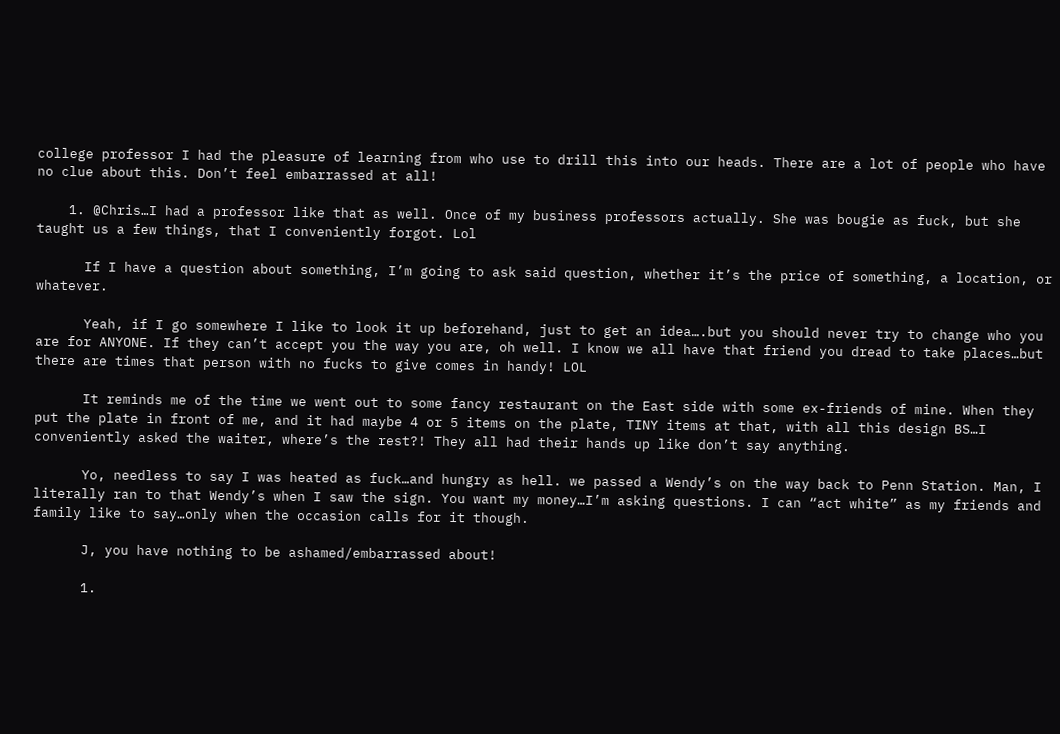college professor I had the pleasure of learning from who use to drill this into our heads. There are a lot of people who have no clue about this. Don’t feel embarrassed at all!

    1. @Chris…I had a professor like that as well. Once of my business professors actually. She was bougie as fuck, but she taught us a few things, that I conveniently forgot. Lol

      If I have a question about something, I’m going to ask said question, whether it’s the price of something, a location, or whatever.

      Yeah, if I go somewhere I like to look it up beforehand, just to get an idea….but you should never try to change who you are for ANYONE. If they can’t accept you the way you are, oh well. I know we all have that friend you dread to take places…but there are times that person with no fucks to give comes in handy! LOL

      It reminds me of the time we went out to some fancy restaurant on the East side with some ex-friends of mine. When they put the plate in front of me, and it had maybe 4 or 5 items on the plate, TINY items at that, with all this design BS…I conveniently asked the waiter, where’s the rest?! They all had their hands up like don’t say anything.

      Yo, needless to say I was heated as fuck…and hungry as hell. we passed a Wendy’s on the way back to Penn Station. Man, I literally ran to that Wendy’s when I saw the sign. You want my money…I’m asking questions. I can “act white” as my friends and family like to say…only when the occasion calls for it though.

      J, you have nothing to be ashamed/embarrassed about!

      1.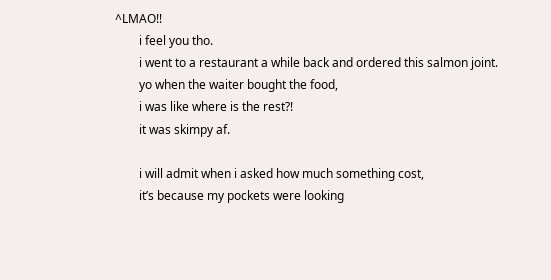^LMAO!!
        i feel you tho.
        i went to a restaurant a while back and ordered this salmon joint.
        yo when the waiter bought the food,
        i was like where is the rest?!
        it was skimpy af.

        i will admit when i asked how much something cost,
        it’s because my pockets were looking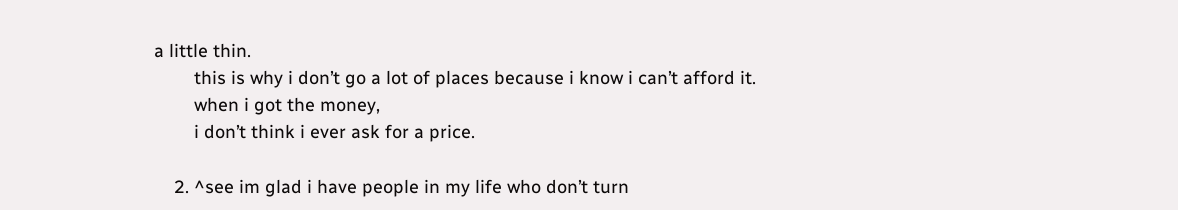a little thin.
        this is why i don’t go a lot of places because i know i can’t afford it.
        when i got the money,
        i don’t think i ever ask for a price.

    2. ^see im glad i have people in my life who don’t turn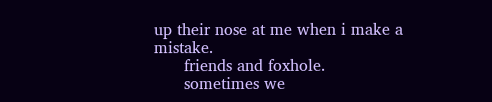up their nose at me when i make a mistake.
      friends and foxhole.
      sometimes we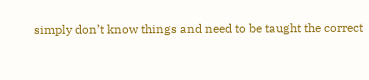simply don’t know things and need to be taught the correct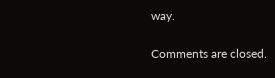way.

Comments are closed.